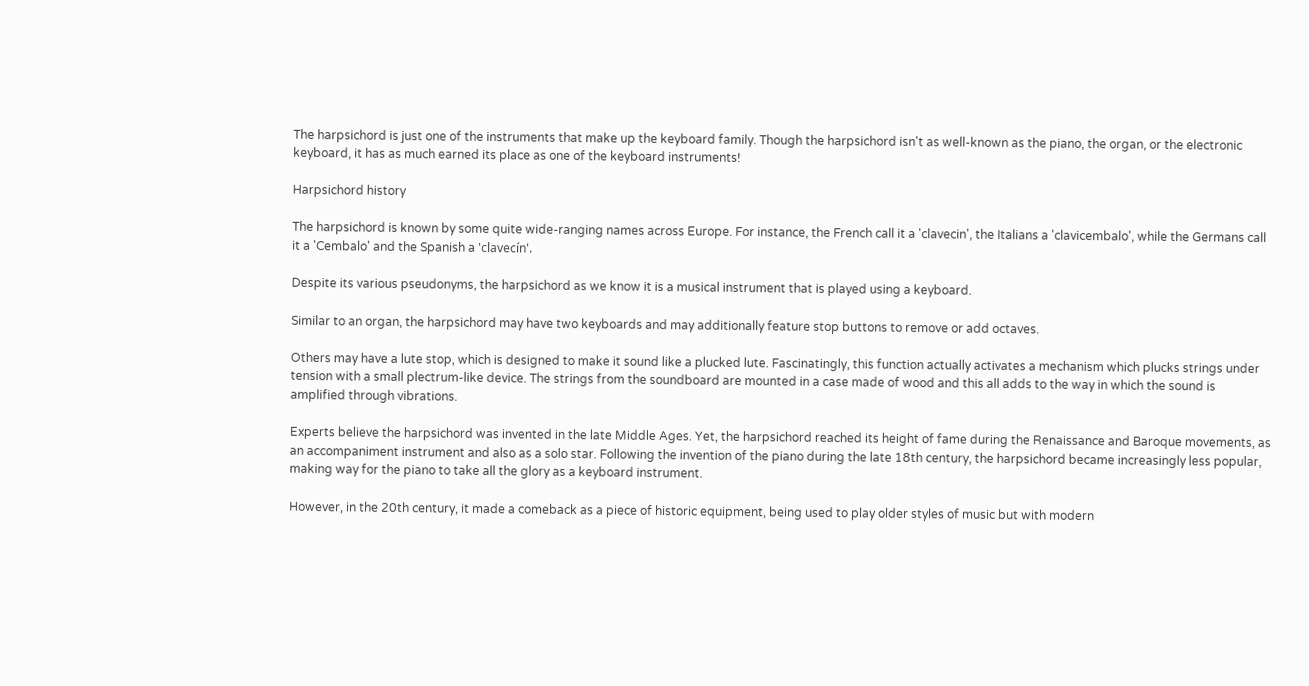The harpsichord is just one of the instruments that make up the keyboard family. Though the harpsichord isn't as well-known as the piano, the organ, or the electronic keyboard, it has as much earned its place as one of the keyboard instruments!

Harpsichord history

The harpsichord is known by some quite wide-ranging names across Europe. For instance, the French call it a 'clavecin', the Italians a 'clavicembalo', while the Germans call it a 'Cembalo' and the Spanish a 'clavecín'.

Despite its various pseudonyms, the harpsichord as we know it is a musical instrument that is played using a keyboard.

Similar to an organ, the harpsichord may have two keyboards and may additionally feature stop buttons to remove or add octaves.

Others may have a lute stop, which is designed to make it sound like a plucked lute. Fascinatingly, this function actually activates a mechanism which plucks strings under tension with a small plectrum-like device. The strings from the soundboard are mounted in a case made of wood and this all adds to the way in which the sound is amplified through vibrations.

Experts believe the harpsichord was invented in the late Middle Ages. Yet, the harpsichord reached its height of fame during the Renaissance and Baroque movements, as an accompaniment instrument and also as a solo star. Following the invention of the piano during the late 18th century, the harpsichord became increasingly less popular, making way for the piano to take all the glory as a keyboard instrument.

However, in the 20th century, it made a comeback as a piece of historic equipment, being used to play older styles of music but with modern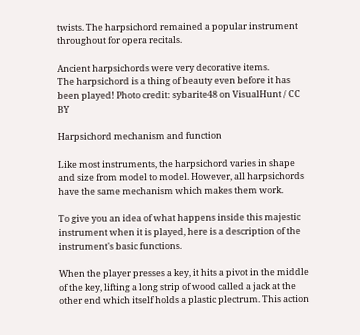twists. The harpsichord remained a popular instrument throughout for opera recitals.

Ancient harpsichords were very decorative items.
The harpsichord is a thing of beauty even before it has been played! Photo credit: sybarite48 on VisualHunt / CC BY

Harpsichord mechanism and function

Like most instruments, the harpsichord varies in shape and size from model to model. However, all harpsichords have the same mechanism which makes them work.

To give you an idea of what happens inside this majestic instrument when it is played, here is a description of the instrument's basic functions.

When the player presses a key, it hits a pivot in the middle of the key, lifting a long strip of wood called a jack at the other end which itself holds a plastic plectrum. This action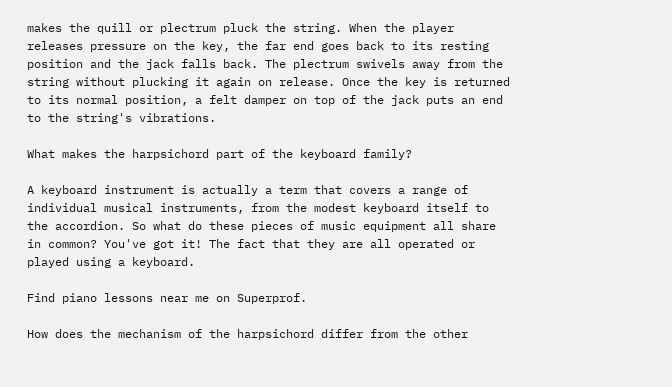makes the quill or plectrum pluck the string. When the player releases pressure on the key, the far end goes back to its resting position and the jack falls back. The plectrum swivels away from the string without plucking it again on release. Once the key is returned to its normal position, a felt damper on top of the jack puts an end to the string's vibrations.

What makes the harpsichord part of the keyboard family?

A keyboard instrument is actually a term that covers a range of individual musical instruments, from the modest keyboard itself to the accordion. So what do these pieces of music equipment all share in common? You've got it! The fact that they are all operated or played using a keyboard.

Find piano lessons near me on Superprof.

How does the mechanism of the harpsichord differ from the other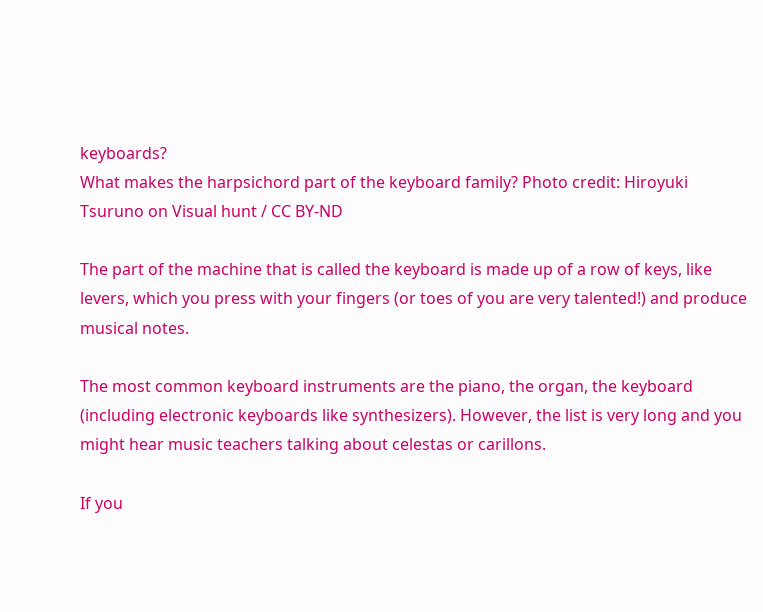keyboards?
What makes the harpsichord part of the keyboard family? Photo credit: Hiroyuki Tsuruno on Visual hunt / CC BY-ND

The part of the machine that is called the keyboard is made up of a row of keys, like levers, which you press with your fingers (or toes of you are very talented!) and produce musical notes.

The most common keyboard instruments are the piano, the organ, the keyboard (including electronic keyboards like synthesizers). However, the list is very long and you might hear music teachers talking about celestas or carillons.

If you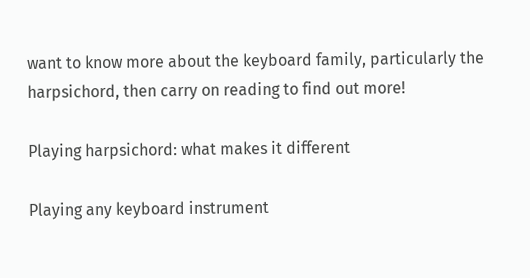want to know more about the keyboard family, particularly the harpsichord, then carry on reading to find out more!

Playing harpsichord: what makes it different

Playing any keyboard instrument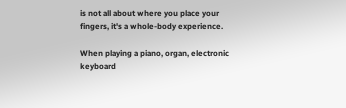is not all about where you place your fingers, it's a whole-body experience.

When playing a piano, organ, electronic keyboard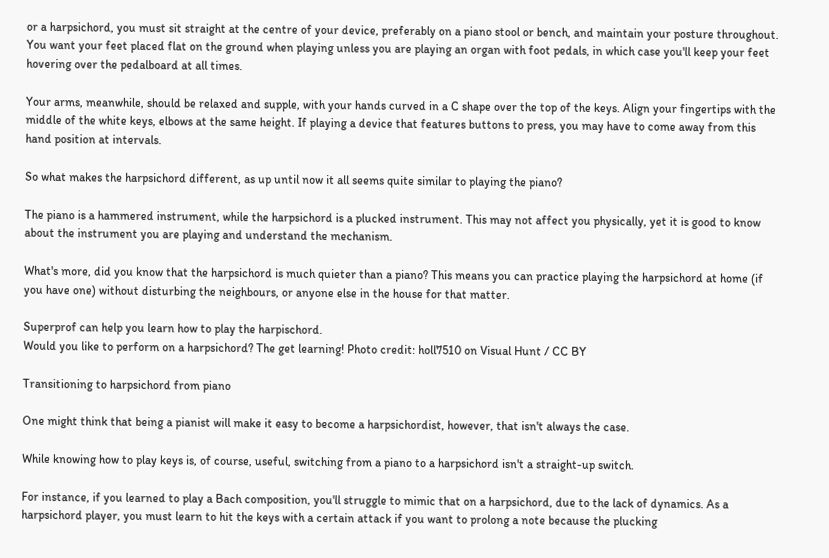or a harpsichord, you must sit straight at the centre of your device, preferably on a piano stool or bench, and maintain your posture throughout. You want your feet placed flat on the ground when playing unless you are playing an organ with foot pedals, in which case you'll keep your feet hovering over the pedalboard at all times.

Your arms, meanwhile, should be relaxed and supple, with your hands curved in a C shape over the top of the keys. Align your fingertips with the middle of the white keys, elbows at the same height. If playing a device that features buttons to press, you may have to come away from this hand position at intervals.

So what makes the harpsichord different, as up until now it all seems quite similar to playing the piano?

The piano is a hammered instrument, while the harpsichord is a plucked instrument. This may not affect you physically, yet it is good to know about the instrument you are playing and understand the mechanism.

What's more, did you know that the harpsichord is much quieter than a piano? This means you can practice playing the harpsichord at home (if you have one) without disturbing the neighbours, or anyone else in the house for that matter.

Superprof can help you learn how to play the harpischord.
Would you like to perform on a harpsichord? The get learning! Photo credit: holl7510 on Visual Hunt / CC BY

Transitioning to harpsichord from piano

One might think that being a pianist will make it easy to become a harpsichordist, however, that isn't always the case.

While knowing how to play keys is, of course, useful, switching from a piano to a harpsichord isn't a straight-up switch.

For instance, if you learned to play a Bach composition, you'll struggle to mimic that on a harpsichord, due to the lack of dynamics. As a harpsichord player, you must learn to hit the keys with a certain attack if you want to prolong a note because the plucking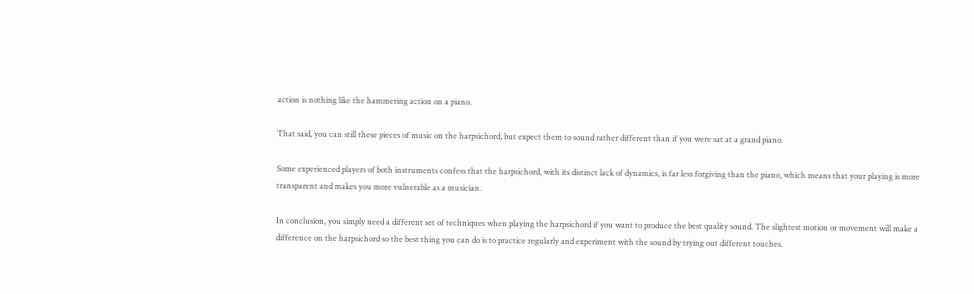action is nothing like the hammering action on a piano.

That said, you can still these pieces of music on the harpsichord, but expect them to sound rather different than if you were sat at a grand piano.

Some experienced players of both instruments confess that the harpsichord, with its distinct lack of dynamics, is far less forgiving than the piano, which means that your playing is more transparent and makes you more vulnerable as a musician.

In conclusion, you simply need a different set of techniques when playing the harpsichord if you want to produce the best quality sound. The slightest motion or movement will make a difference on the harpsichord so the best thing you can do is to practice regularly and experiment with the sound by trying out different touches.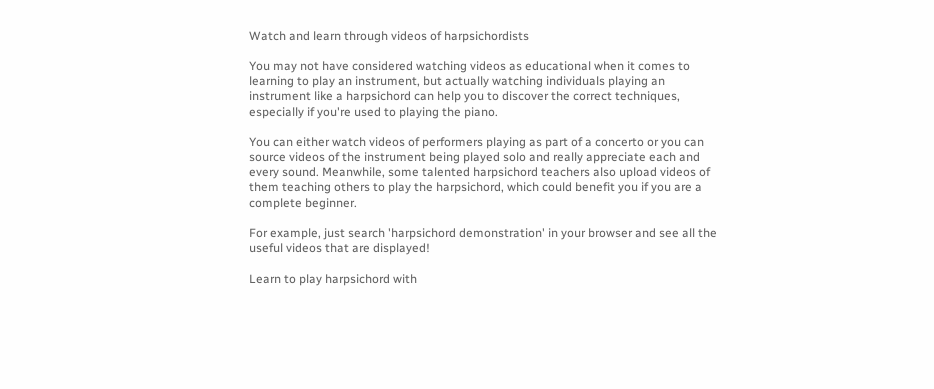Watch and learn through videos of harpsichordists

You may not have considered watching videos as educational when it comes to learning to play an instrument, but actually watching individuals playing an instrument like a harpsichord can help you to discover the correct techniques, especially if you're used to playing the piano.

You can either watch videos of performers playing as part of a concerto or you can source videos of the instrument being played solo and really appreciate each and every sound. Meanwhile, some talented harpsichord teachers also upload videos of them teaching others to play the harpsichord, which could benefit you if you are a complete beginner.

For example, just search 'harpsichord demonstration' in your browser and see all the useful videos that are displayed!

Learn to play harpsichord with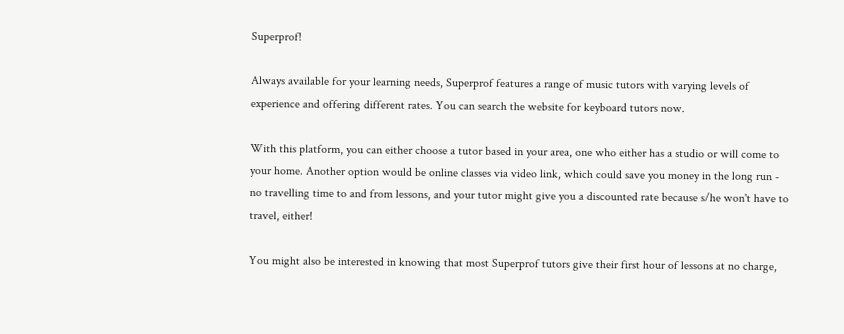Superprof!

Always available for your learning needs, Superprof features a range of music tutors with varying levels of experience and offering different rates. You can search the website for keyboard tutors now.

With this platform, you can either choose a tutor based in your area, one who either has a studio or will come to your home. Another option would be online classes via video link, which could save you money in the long run - no travelling time to and from lessons, and your tutor might give you a discounted rate because s/he won't have to travel, either!

You might also be interested in knowing that most Superprof tutors give their first hour of lessons at no charge,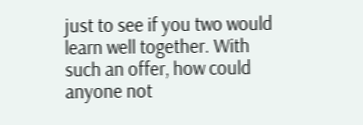just to see if you two would learn well together. With such an offer, how could anyone not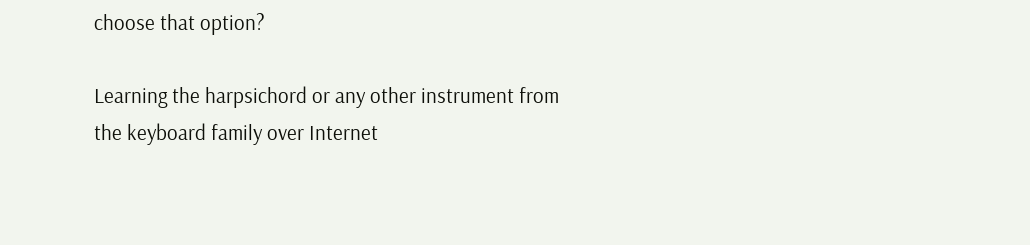choose that option?

Learning the harpsichord or any other instrument from the keyboard family over Internet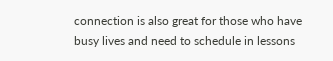connection is also great for those who have busy lives and need to schedule in lessons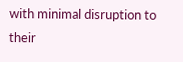with minimal disruption to their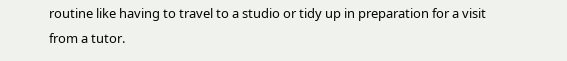routine like having to travel to a studio or tidy up in preparation for a visit from a tutor.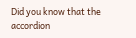Did you know that the accordion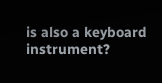is also a keyboard instrument?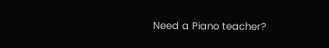Need a Piano teacher?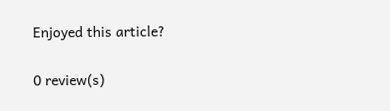Enjoyed this article?

0 review(s)